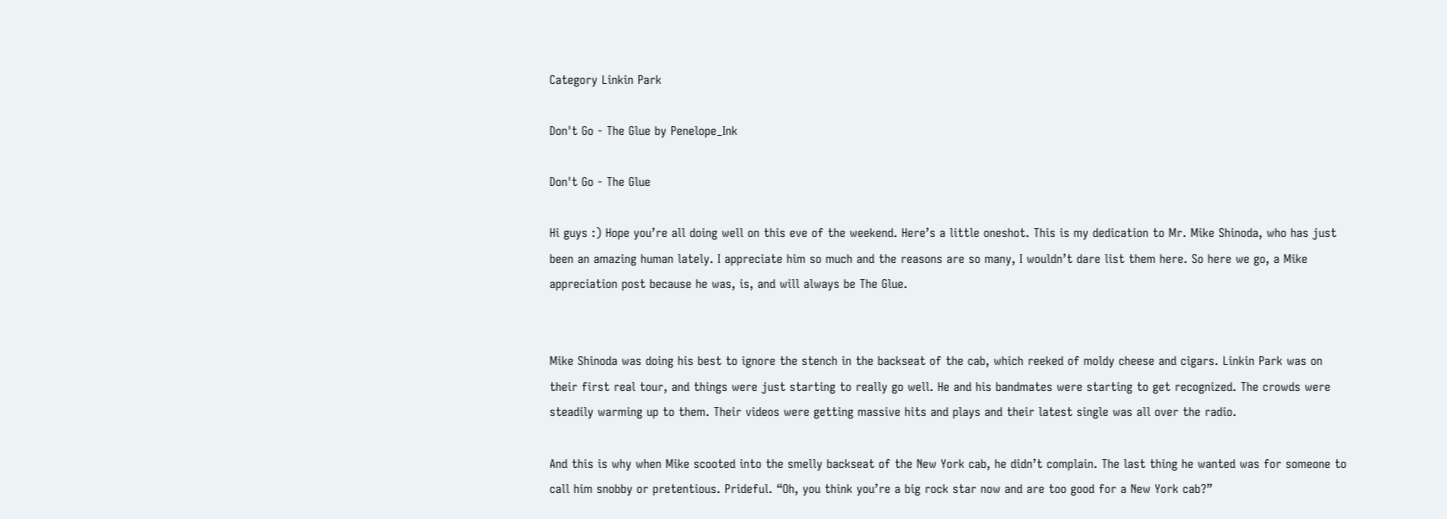Category Linkin Park

Don't Go - The Glue by Penelope_Ink

Don't Go - The Glue

Hi guys :) Hope you’re all doing well on this eve of the weekend. Here’s a little oneshot. This is my dedication to Mr. Mike Shinoda, who has just been an amazing human lately. I appreciate him so much and the reasons are so many, I wouldn’t dare list them here. So here we go, a Mike appreciation post because he was, is, and will always be The Glue.


Mike Shinoda was doing his best to ignore the stench in the backseat of the cab, which reeked of moldy cheese and cigars. Linkin Park was on their first real tour, and things were just starting to really go well. He and his bandmates were starting to get recognized. The crowds were steadily warming up to them. Their videos were getting massive hits and plays and their latest single was all over the radio.

And this is why when Mike scooted into the smelly backseat of the New York cab, he didn’t complain. The last thing he wanted was for someone to call him snobby or pretentious. Prideful. “Oh, you think you’re a big rock star now and are too good for a New York cab?”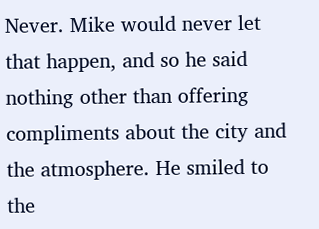Never. Mike would never let that happen, and so he said nothing other than offering compliments about the city and the atmosphere. He smiled to the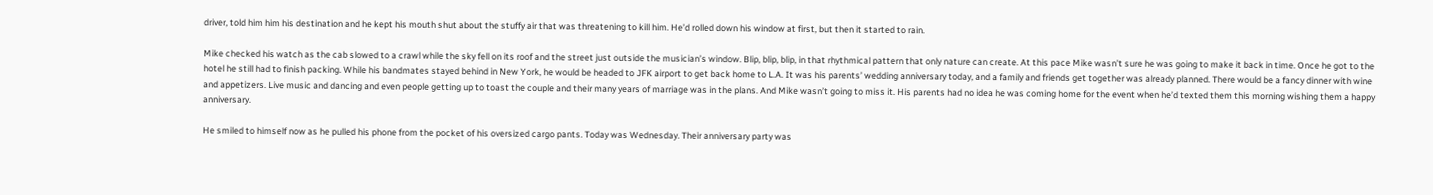driver, told him him his destination and he kept his mouth shut about the stuffy air that was threatening to kill him. He’d rolled down his window at first, but then it started to rain.

Mike checked his watch as the cab slowed to a crawl while the sky fell on its roof and the street just outside the musician’s window. Blip, blip, blip, in that rhythmical pattern that only nature can create. At this pace Mike wasn’t sure he was going to make it back in time. Once he got to the hotel he still had to finish packing. While his bandmates stayed behind in New York, he would be headed to JFK airport to get back home to L.A. It was his parents’ wedding anniversary today, and a family and friends get together was already planned. There would be a fancy dinner with wine and appetizers. Live music and dancing and even people getting up to toast the couple and their many years of marriage was in the plans. And Mike wasn’t going to miss it. His parents had no idea he was coming home for the event when he’d texted them this morning wishing them a happy anniversary.

He smiled to himself now as he pulled his phone from the pocket of his oversized cargo pants. Today was Wednesday. Their anniversary party was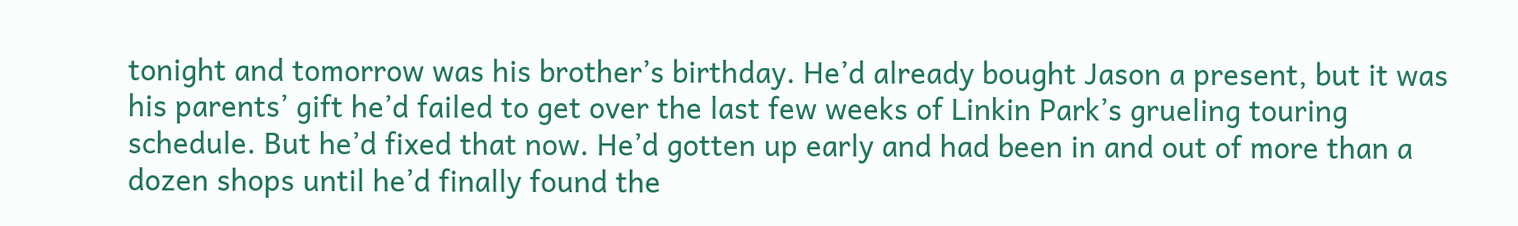tonight and tomorrow was his brother’s birthday. He’d already bought Jason a present, but it was his parents’ gift he’d failed to get over the last few weeks of Linkin Park’s grueling touring schedule. But he’d fixed that now. He’d gotten up early and had been in and out of more than a dozen shops until he’d finally found the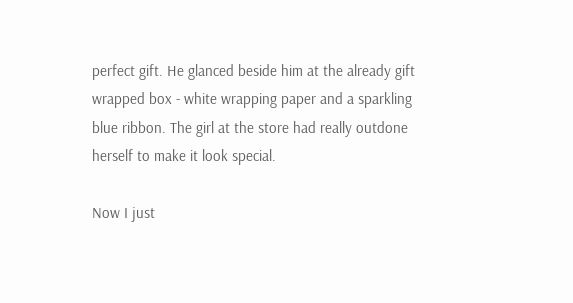perfect gift. He glanced beside him at the already gift wrapped box - white wrapping paper and a sparkling blue ribbon. The girl at the store had really outdone herself to make it look special.

Now I just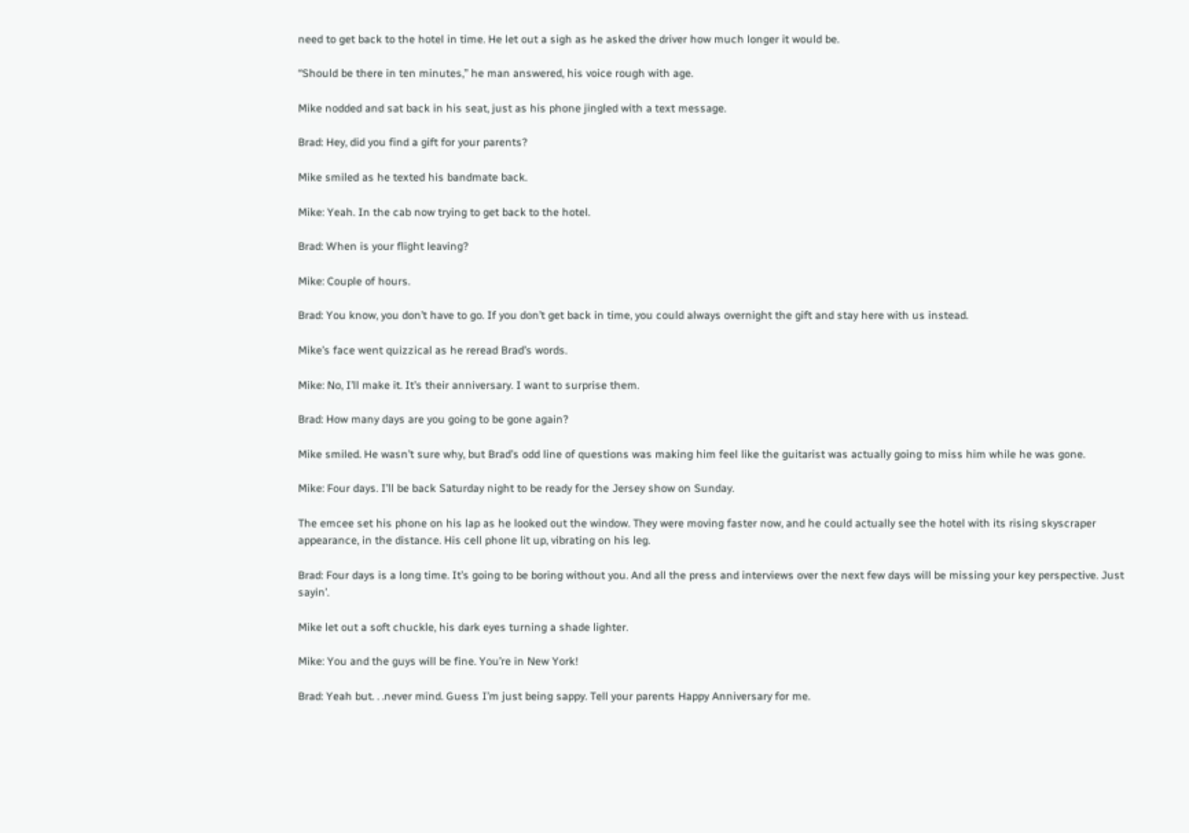need to get back to the hotel in time. He let out a sigh as he asked the driver how much longer it would be.

“Should be there in ten minutes,” he man answered, his voice rough with age.

Mike nodded and sat back in his seat, just as his phone jingled with a text message.

Brad: Hey, did you find a gift for your parents?

Mike smiled as he texted his bandmate back.

Mike: Yeah. In the cab now trying to get back to the hotel.

Brad: When is your flight leaving?

Mike: Couple of hours.

Brad: You know, you don’t have to go. If you don’t get back in time, you could always overnight the gift and stay here with us instead.

Mike’s face went quizzical as he reread Brad’s words.

Mike: No, I’ll make it. It’s their anniversary. I want to surprise them.

Brad: How many days are you going to be gone again?

Mike smiled. He wasn’t sure why, but Brad’s odd line of questions was making him feel like the guitarist was actually going to miss him while he was gone.

Mike: Four days. I’ll be back Saturday night to be ready for the Jersey show on Sunday.

The emcee set his phone on his lap as he looked out the window. They were moving faster now, and he could actually see the hotel with its rising skyscraper appearance, in the distance. His cell phone lit up, vibrating on his leg.

Brad: Four days is a long time. It’s going to be boring without you. And all the press and interviews over the next few days will be missing your key perspective. Just sayin’.

Mike let out a soft chuckle, his dark eyes turning a shade lighter.

Mike: You and the guys will be fine. You’re in New York!

Brad: Yeah but. . .never mind. Guess I’m just being sappy. Tell your parents Happy Anniversary for me.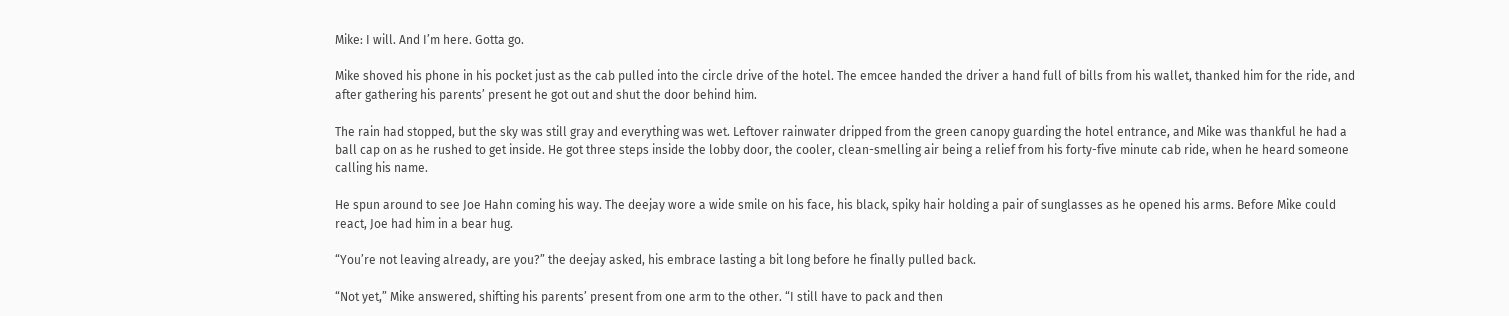Mike: I will. And I’m here. Gotta go.

Mike shoved his phone in his pocket just as the cab pulled into the circle drive of the hotel. The emcee handed the driver a hand full of bills from his wallet, thanked him for the ride, and after gathering his parents’ present he got out and shut the door behind him.

The rain had stopped, but the sky was still gray and everything was wet. Leftover rainwater dripped from the green canopy guarding the hotel entrance, and Mike was thankful he had a ball cap on as he rushed to get inside. He got three steps inside the lobby door, the cooler, clean-smelling air being a relief from his forty-five minute cab ride, when he heard someone calling his name.

He spun around to see Joe Hahn coming his way. The deejay wore a wide smile on his face, his black, spiky hair holding a pair of sunglasses as he opened his arms. Before Mike could react, Joe had him in a bear hug.

“You’re not leaving already, are you?” the deejay asked, his embrace lasting a bit long before he finally pulled back.

“Not yet,” Mike answered, shifting his parents’ present from one arm to the other. “I still have to pack and then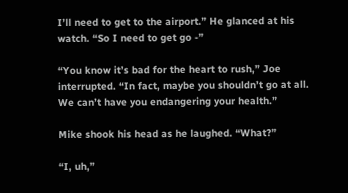I’ll need to get to the airport.” He glanced at his watch. “So I need to get go -”

“You know it’s bad for the heart to rush,” Joe interrupted. “In fact, maybe you shouldn’t go at all. We can’t have you endangering your health.”

Mike shook his head as he laughed. “What?”

“I, uh,”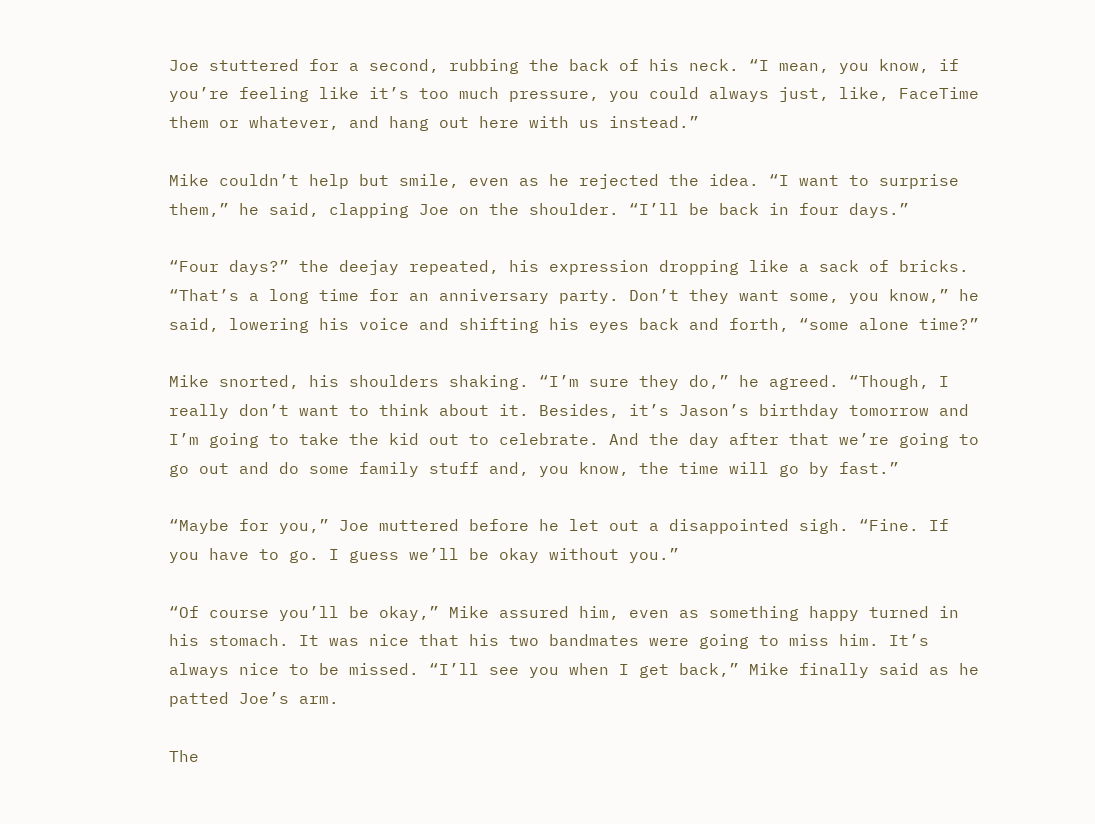Joe stuttered for a second, rubbing the back of his neck. “I mean, you know, if you’re feeling like it’s too much pressure, you could always just, like, FaceTime them or whatever, and hang out here with us instead.”

Mike couldn’t help but smile, even as he rejected the idea. “I want to surprise them,” he said, clapping Joe on the shoulder. “I’ll be back in four days.”

“Four days?” the deejay repeated, his expression dropping like a sack of bricks. “That’s a long time for an anniversary party. Don’t they want some, you know,” he said, lowering his voice and shifting his eyes back and forth, “some alone time?”

Mike snorted, his shoulders shaking. “I’m sure they do,” he agreed. “Though, I really don’t want to think about it. Besides, it’s Jason’s birthday tomorrow and I’m going to take the kid out to celebrate. And the day after that we’re going to go out and do some family stuff and, you know, the time will go by fast.”

“Maybe for you,” Joe muttered before he let out a disappointed sigh. “Fine. If you have to go. I guess we’ll be okay without you.”

“Of course you’ll be okay,” Mike assured him, even as something happy turned in his stomach. It was nice that his two bandmates were going to miss him. It’s always nice to be missed. “I’ll see you when I get back,” Mike finally said as he patted Joe’s arm.

The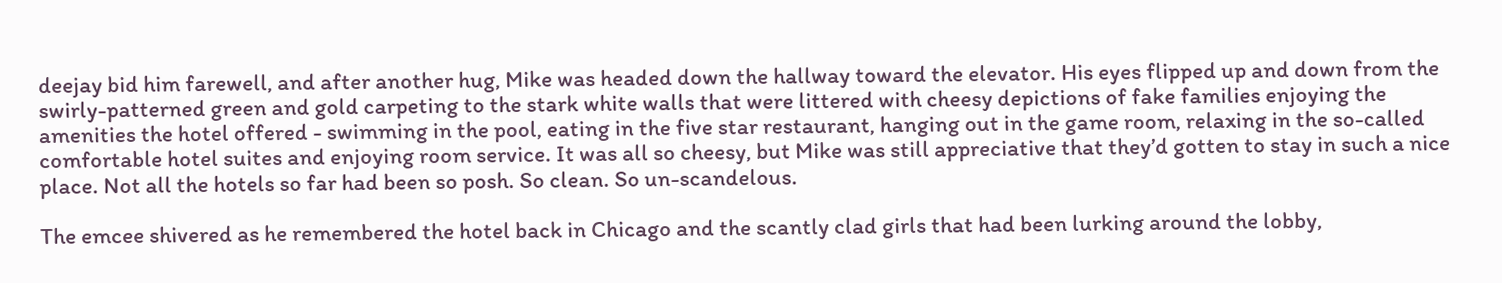deejay bid him farewell, and after another hug, Mike was headed down the hallway toward the elevator. His eyes flipped up and down from the swirly-patterned green and gold carpeting to the stark white walls that were littered with cheesy depictions of fake families enjoying the amenities the hotel offered - swimming in the pool, eating in the five star restaurant, hanging out in the game room, relaxing in the so-called comfortable hotel suites and enjoying room service. It was all so cheesy, but Mike was still appreciative that they’d gotten to stay in such a nice place. Not all the hotels so far had been so posh. So clean. So un-scandelous.

The emcee shivered as he remembered the hotel back in Chicago and the scantly clad girls that had been lurking around the lobby,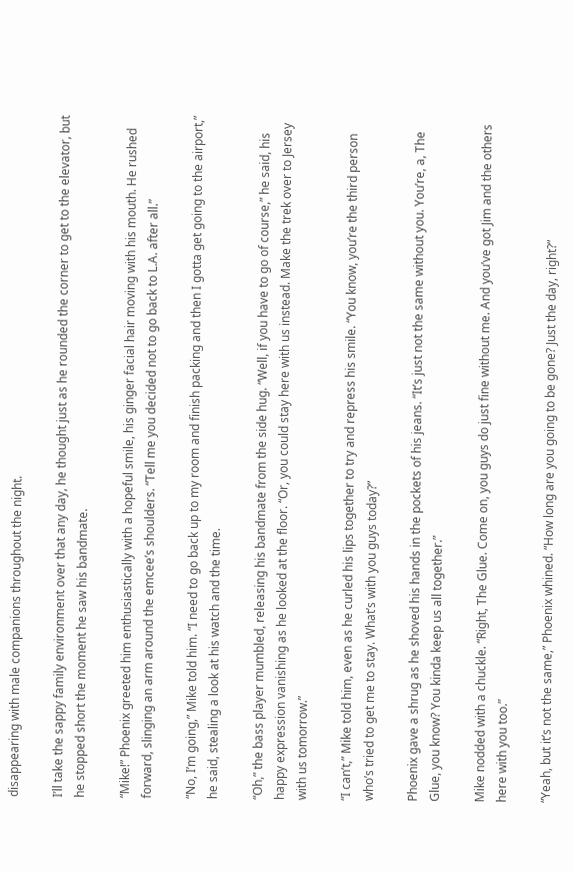disappearing with male companions throughout the night.

I’ll take the sappy family environment over that any day, he thought just as he rounded the corner to get to the elevator, but he stopped short the moment he saw his bandmate.

“Mike!” Phoenix greeted him enthusiastically with a hopeful smile, his ginger facial hair moving with his mouth. He rushed forward, slinging an arm around the emcee’s shoulders. “Tell me you decided not to go back to L.A. after all.”

“No, I’m going,” Mike told him. “I need to go back up to my room and finish packing and then I gotta get going to the airport,” he said, stealing a look at his watch and the time.

“Oh,” the bass player mumbled, releasing his bandmate from the side hug. “Well, if you have to go of course,” he said, his happy expression vanishing as he looked at the floor. “Or, you could stay here with us instead. Make the trek over to Jersey with us tomorrow.”

“I can’t,” Mike told him, even as he curled his lips together to try and repress his smile. “You know, you’re the third person who’s tried to get me to stay. What’s with you guys today?”

Phoenix gave a shrug as he shoved his hands in the pockets of his jeans. “It’s just not the same without you. You’re, a, The Glue, you know? You kinda keep us all together.”

Mike nodded with a chuckle. “Right, The Glue. Come on, you guys do just fine without me. And you’ve got Jim and the others here with you too.”

“Yeah, but it’s not the same,” Phoenix whined. “How long are you going to be gone? Just the day, right?”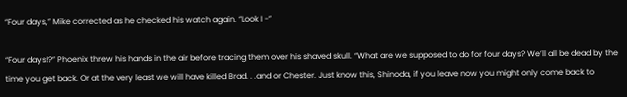“Four days,” Mike corrected as he checked his watch again. “Look I -”

“Four days!?” Phoenix threw his hands in the air before tracing them over his shaved skull. “What are we supposed to do for four days? We’ll all be dead by the time you get back. Or at the very least we will have killed Brad. . .and or Chester. Just know this, Shinoda, if you leave now you might only come back to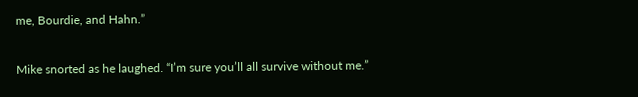me, Bourdie, and Hahn.”

Mike snorted as he laughed. “I’m sure you’ll all survive without me.”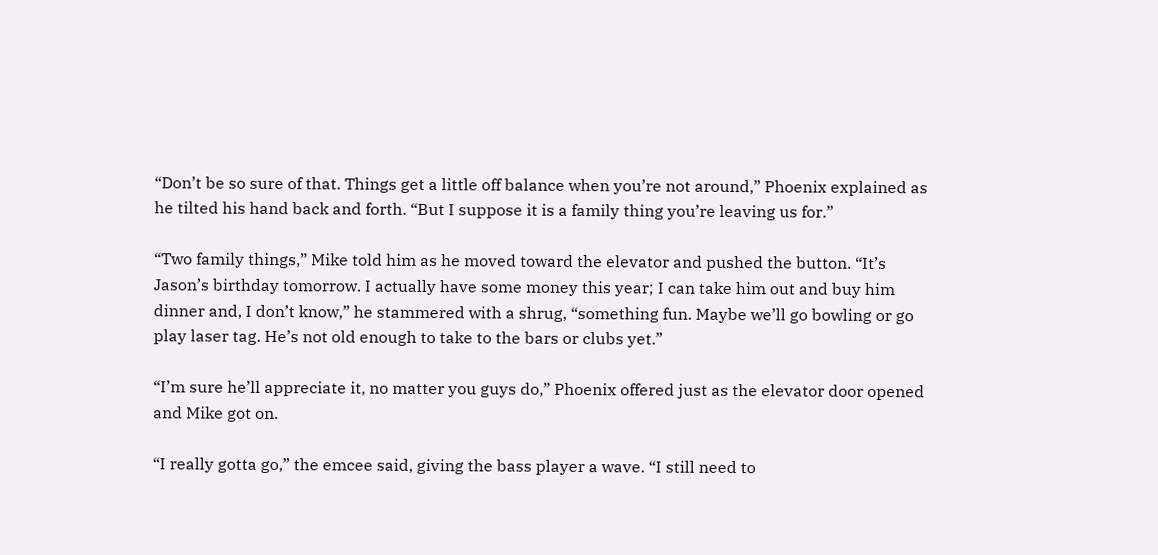“Don’t be so sure of that. Things get a little off balance when you’re not around,” Phoenix explained as he tilted his hand back and forth. “But I suppose it is a family thing you’re leaving us for.”

“Two family things,” Mike told him as he moved toward the elevator and pushed the button. “It’s Jason’s birthday tomorrow. I actually have some money this year; I can take him out and buy him dinner and, I don’t know,” he stammered with a shrug, “something fun. Maybe we’ll go bowling or go play laser tag. He’s not old enough to take to the bars or clubs yet.”

“I’m sure he’ll appreciate it, no matter you guys do,” Phoenix offered just as the elevator door opened and Mike got on.

“I really gotta go,” the emcee said, giving the bass player a wave. “I still need to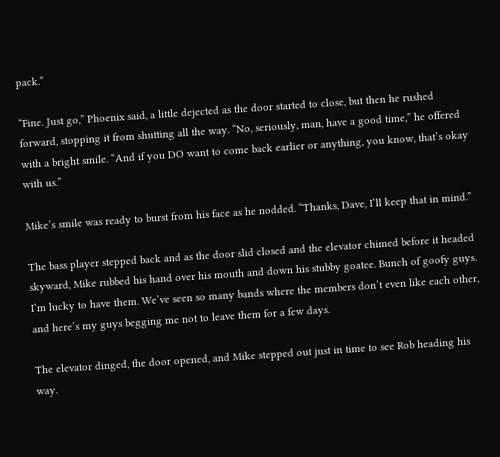pack.”

“Fine. Just go,” Phoenix said, a little dejected as the door started to close, but then he rushed forward, stopping it from shutting all the way. “No, seriously, man, have a good time,” he offered with a bright smile. “And if you DO want to come back earlier or anything, you know, that’s okay with us.”

Mike’s smile was ready to burst from his face as he nodded. “Thanks, Dave, I’ll keep that in mind.”

The bass player stepped back and as the door slid closed and the elevator chimed before it headed skyward, Mike rubbed his hand over his mouth and down his stubby goatee. Bunch of goofy guys. I’m lucky to have them. We’ve seen so many bands where the members don’t even like each other, and here’s my guys begging me not to leave them for a few days.

The elevator dinged, the door opened, and Mike stepped out just in time to see Rob heading his way.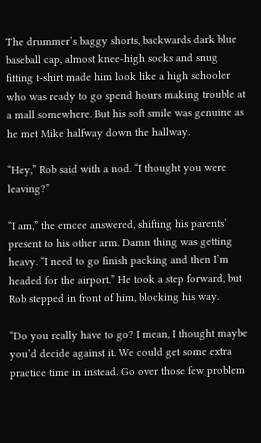The drummer’s baggy shorts, backwards dark blue baseball cap, almost knee-high socks and snug fitting t-shirt made him look like a high schooler who was ready to go spend hours making trouble at a mall somewhere. But his soft smile was genuine as he met Mike halfway down the hallway.

“Hey,” Rob said with a nod. “I thought you were leaving?”

“I am,” the emcee answered, shifting his parents’ present to his other arm. Damn thing was getting heavy. “I need to go finish packing and then I’m headed for the airport.” He took a step forward, but Rob stepped in front of him, blocking his way.

“Do you really have to go? I mean, I thought maybe you’d decide against it. We could get some extra practice time in instead. Go over those few problem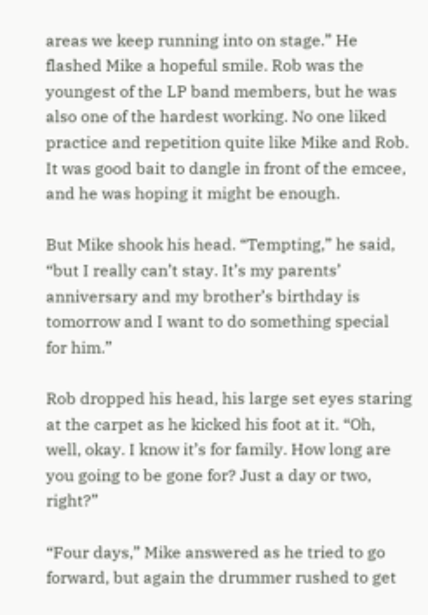areas we keep running into on stage.” He flashed Mike a hopeful smile. Rob was the youngest of the LP band members, but he was also one of the hardest working. No one liked practice and repetition quite like Mike and Rob. It was good bait to dangle in front of the emcee, and he was hoping it might be enough.

But Mike shook his head. “Tempting,” he said, “but I really can’t stay. It’s my parents’ anniversary and my brother’s birthday is tomorrow and I want to do something special for him.”

Rob dropped his head, his large set eyes staring at the carpet as he kicked his foot at it. “Oh, well, okay. I know it’s for family. How long are you going to be gone for? Just a day or two, right?”

“Four days,” Mike answered as he tried to go forward, but again the drummer rushed to get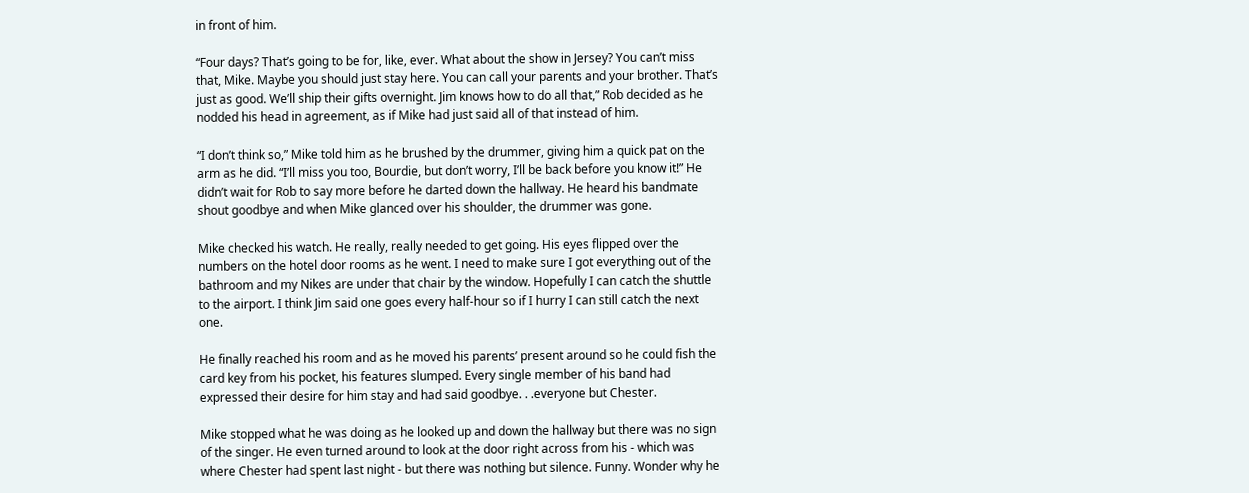in front of him.

“Four days? That’s going to be for, like, ever. What about the show in Jersey? You can’t miss that, Mike. Maybe you should just stay here. You can call your parents and your brother. That’s just as good. We’ll ship their gifts overnight. Jim knows how to do all that,” Rob decided as he nodded his head in agreement, as if Mike had just said all of that instead of him.

“I don’t think so,” Mike told him as he brushed by the drummer, giving him a quick pat on the arm as he did. “I’ll miss you too, Bourdie, but don’t worry, I’ll be back before you know it!” He didn’t wait for Rob to say more before he darted down the hallway. He heard his bandmate shout goodbye and when Mike glanced over his shoulder, the drummer was gone.

Mike checked his watch. He really, really needed to get going. His eyes flipped over the numbers on the hotel door rooms as he went. I need to make sure I got everything out of the bathroom and my Nikes are under that chair by the window. Hopefully I can catch the shuttle to the airport. I think Jim said one goes every half-hour so if I hurry I can still catch the next one.

He finally reached his room and as he moved his parents’ present around so he could fish the card key from his pocket, his features slumped. Every single member of his band had expressed their desire for him stay and had said goodbye. . .everyone but Chester.

Mike stopped what he was doing as he looked up and down the hallway but there was no sign of the singer. He even turned around to look at the door right across from his - which was where Chester had spent last night - but there was nothing but silence. Funny. Wonder why he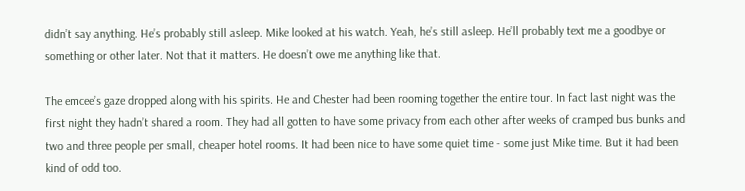didn’t say anything. He’s probably still asleep. Mike looked at his watch. Yeah, he’s still asleep. He’ll probably text me a goodbye or something or other later. Not that it matters. He doesn’t owe me anything like that.

The emcee’s gaze dropped along with his spirits. He and Chester had been rooming together the entire tour. In fact last night was the first night they hadn’t shared a room. They had all gotten to have some privacy from each other after weeks of cramped bus bunks and two and three people per small, cheaper hotel rooms. It had been nice to have some quiet time - some just Mike time. But it had been kind of odd too.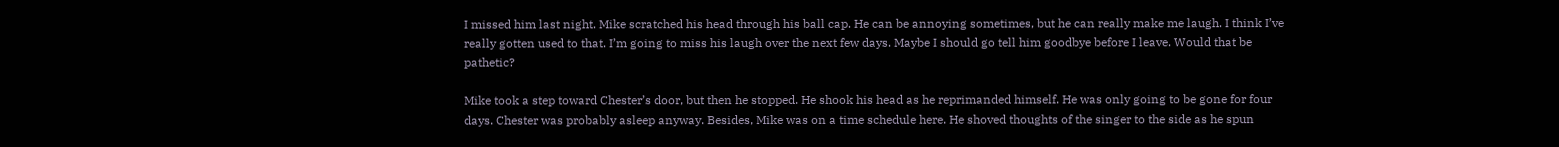I missed him last night. Mike scratched his head through his ball cap. He can be annoying sometimes, but he can really make me laugh. I think I’ve really gotten used to that. I’m going to miss his laugh over the next few days. Maybe I should go tell him goodbye before I leave. Would that be pathetic?

Mike took a step toward Chester’s door, but then he stopped. He shook his head as he reprimanded himself. He was only going to be gone for four days. Chester was probably asleep anyway. Besides, Mike was on a time schedule here. He shoved thoughts of the singer to the side as he spun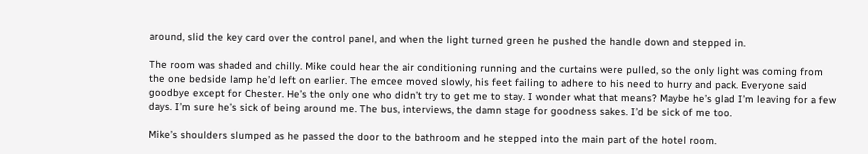around, slid the key card over the control panel, and when the light turned green he pushed the handle down and stepped in.

The room was shaded and chilly. Mike could hear the air conditioning running and the curtains were pulled, so the only light was coming from the one bedside lamp he’d left on earlier. The emcee moved slowly, his feet failing to adhere to his need to hurry and pack. Everyone said goodbye except for Chester. He’s the only one who didn’t try to get me to stay. I wonder what that means? Maybe he’s glad I’m leaving for a few days. I’m sure he’s sick of being around me. The bus, interviews, the damn stage for goodness sakes. I’d be sick of me too.

Mike’s shoulders slumped as he passed the door to the bathroom and he stepped into the main part of the hotel room.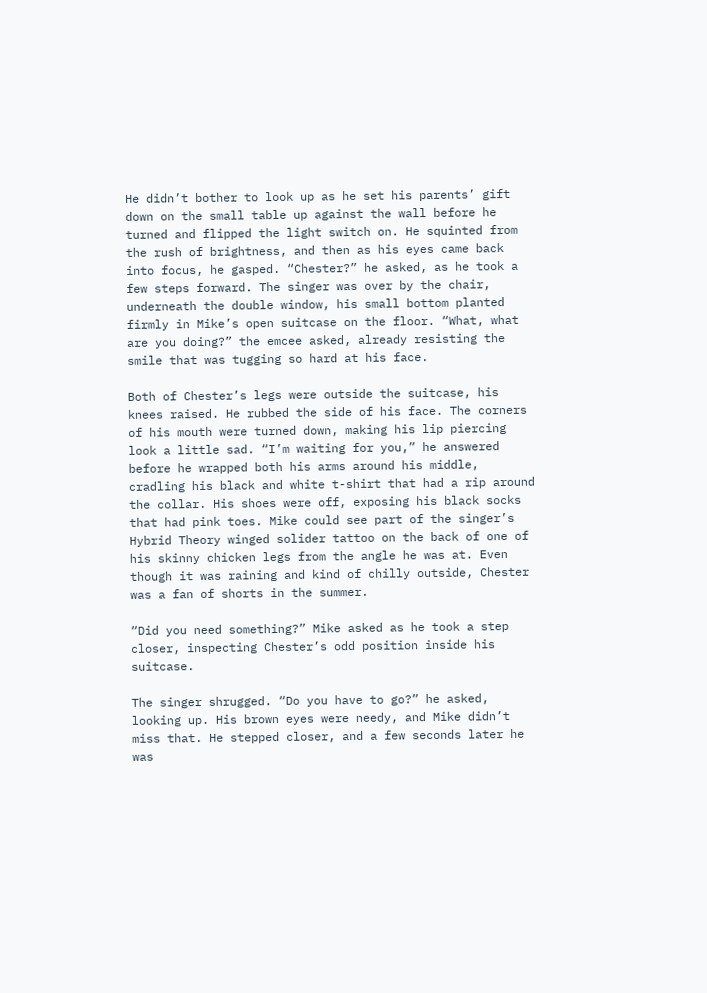He didn’t bother to look up as he set his parents’ gift down on the small table up against the wall before he turned and flipped the light switch on. He squinted from the rush of brightness, and then as his eyes came back into focus, he gasped. “Chester?” he asked, as he took a few steps forward. The singer was over by the chair, underneath the double window, his small bottom planted firmly in Mike’s open suitcase on the floor. “What, what are you doing?” the emcee asked, already resisting the smile that was tugging so hard at his face.

Both of Chester’s legs were outside the suitcase, his knees raised. He rubbed the side of his face. The corners of his mouth were turned down, making his lip piercing look a little sad. “I’m waiting for you,” he answered before he wrapped both his arms around his middle, cradling his black and white t-shirt that had a rip around the collar. His shoes were off, exposing his black socks that had pink toes. Mike could see part of the singer’s Hybrid Theory winged solider tattoo on the back of one of his skinny chicken legs from the angle he was at. Even though it was raining and kind of chilly outside, Chester was a fan of shorts in the summer.

“Did you need something?” Mike asked as he took a step closer, inspecting Chester’s odd position inside his suitcase.

The singer shrugged. “Do you have to go?” he asked, looking up. His brown eyes were needy, and Mike didn’t miss that. He stepped closer, and a few seconds later he was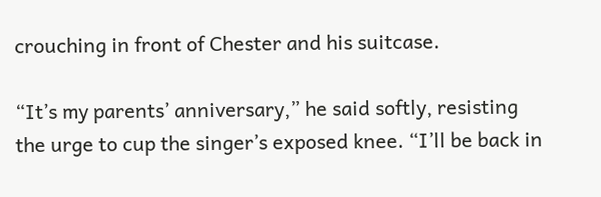crouching in front of Chester and his suitcase.

“It’s my parents’ anniversary,” he said softly, resisting the urge to cup the singer’s exposed knee. “I’ll be back in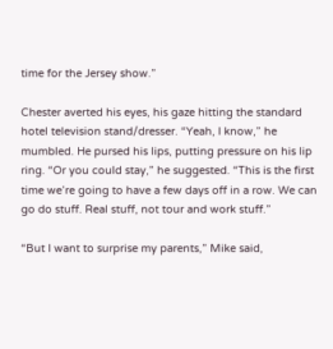time for the Jersey show.”

Chester averted his eyes, his gaze hitting the standard hotel television stand/dresser. “Yeah, I know,” he mumbled. He pursed his lips, putting pressure on his lip ring. “Or you could stay,” he suggested. “This is the first time we’re going to have a few days off in a row. We can go do stuff. Real stuff, not tour and work stuff.”

“But I want to surprise my parents,” Mike said,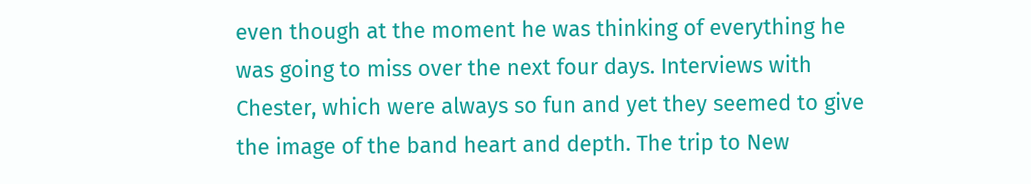even though at the moment he was thinking of everything he was going to miss over the next four days. Interviews with Chester, which were always so fun and yet they seemed to give the image of the band heart and depth. The trip to New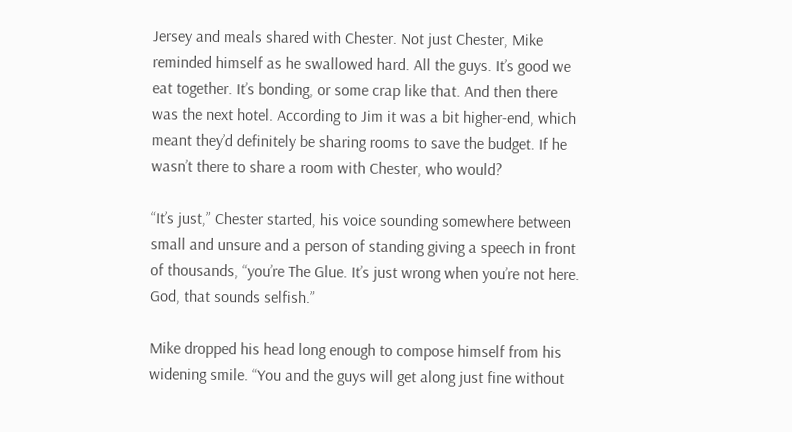Jersey and meals shared with Chester. Not just Chester, Mike reminded himself as he swallowed hard. All the guys. It’s good we eat together. It’s bonding, or some crap like that. And then there was the next hotel. According to Jim it was a bit higher-end, which meant they’d definitely be sharing rooms to save the budget. If he wasn’t there to share a room with Chester, who would?

“It’s just,” Chester started, his voice sounding somewhere between small and unsure and a person of standing giving a speech in front of thousands, “you’re The Glue. It’s just wrong when you’re not here. God, that sounds selfish.”

Mike dropped his head long enough to compose himself from his widening smile. “You and the guys will get along just fine without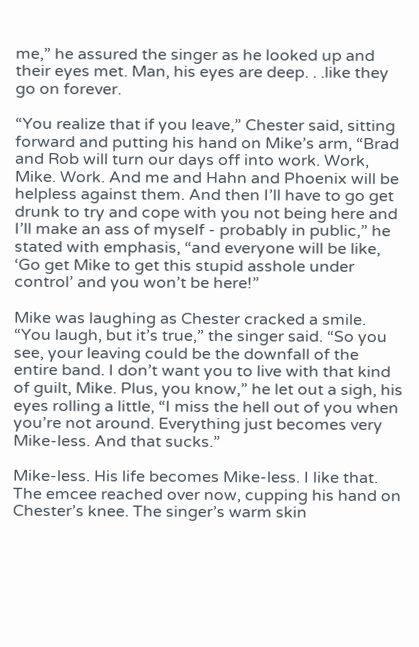me,” he assured the singer as he looked up and their eyes met. Man, his eyes are deep. . .like they go on forever.

“You realize that if you leave,” Chester said, sitting forward and putting his hand on Mike’s arm, “Brad and Rob will turn our days off into work. Work, Mike. Work. And me and Hahn and Phoenix will be helpless against them. And then I’ll have to go get drunk to try and cope with you not being here and I’ll make an ass of myself - probably in public,” he stated with emphasis, “and everyone will be like, ‘Go get Mike to get this stupid asshole under control’ and you won’t be here!”

Mike was laughing as Chester cracked a smile. “You laugh, but it’s true,” the singer said. “So you see, your leaving could be the downfall of the entire band. I don’t want you to live with that kind of guilt, Mike. Plus, you know,” he let out a sigh, his eyes rolling a little, “I miss the hell out of you when you’re not around. Everything just becomes very Mike-less. And that sucks.”

Mike-less. His life becomes Mike-less. I like that. The emcee reached over now, cupping his hand on Chester’s knee. The singer’s warm skin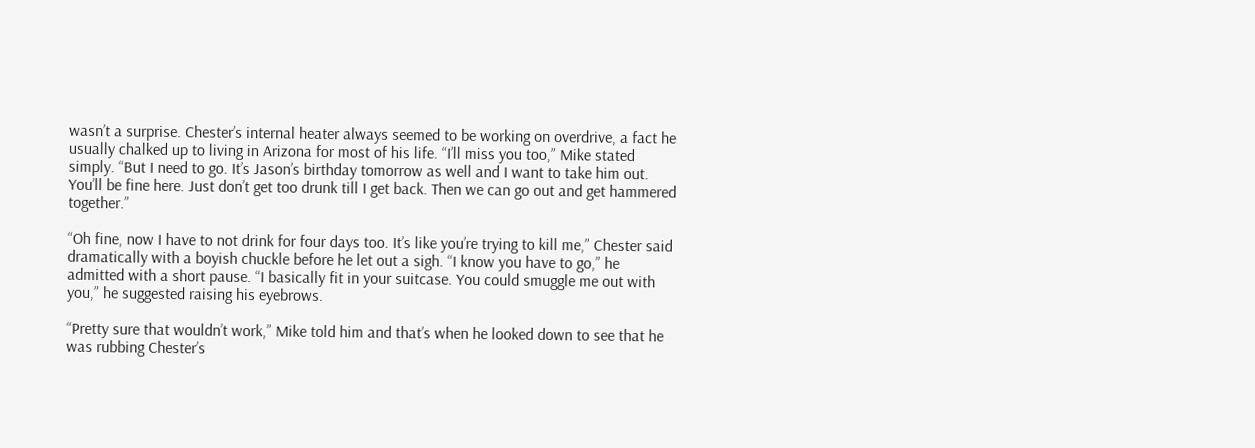wasn’t a surprise. Chester’s internal heater always seemed to be working on overdrive, a fact he usually chalked up to living in Arizona for most of his life. “I’ll miss you too,” Mike stated simply. “But I need to go. It’s Jason’s birthday tomorrow as well and I want to take him out. You’ll be fine here. Just don’t get too drunk till I get back. Then we can go out and get hammered together.”

“Oh fine, now I have to not drink for four days too. It’s like you’re trying to kill me,” Chester said dramatically with a boyish chuckle before he let out a sigh. “I know you have to go,” he admitted with a short pause. “I basically fit in your suitcase. You could smuggle me out with you,” he suggested raising his eyebrows.

“Pretty sure that wouldn’t work,” Mike told him and that’s when he looked down to see that he was rubbing Chester’s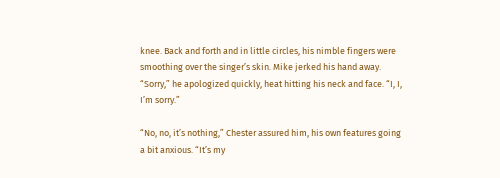knee. Back and forth and in little circles, his nimble fingers were smoothing over the singer’s skin. Mike jerked his hand away. “Sorry,” he apologized quickly, heat hitting his neck and face. “I, I, I’m sorry.”

“No, no, it’s nothing,” Chester assured him, his own features going a bit anxious. “It’s my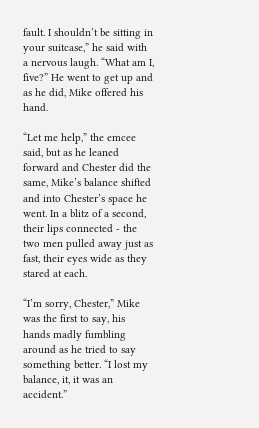fault. I shouldn’t be sitting in your suitcase,” he said with a nervous laugh. “What am I, five?” He went to get up and as he did, Mike offered his hand.

“Let me help,” the emcee said, but as he leaned forward and Chester did the same, Mike’s balance shifted and into Chester’s space he went. In a blitz of a second, their lips connected - the two men pulled away just as fast, their eyes wide as they stared at each.

“I’m sorry, Chester,” Mike was the first to say, his hands madly fumbling around as he tried to say something better. “I lost my balance, it, it was an accident.”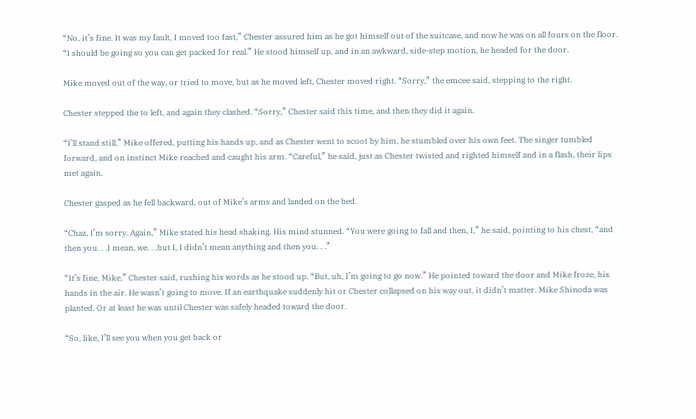“No, it’s fine. It was my fault, I moved too fast,” Chester assured him as he got himself out of the suitcase, and now he was on all fours on the floor. “I should be going so you can get packed for real.” He stood himself up, and in an awkward, side-step motion, he headed for the door.

Mike moved out of the way, or tried to move, but as he moved left, Chester moved right. “Sorry,” the emcee said, stepping to the right.

Chester stepped the to left, and again they clashed. “Sorry,” Chester said this time, and then they did it again.

“I’ll stand still,” Mike offered, putting his hands up, and as Chester went to scoot by him, he stumbled over his own feet. The singer tumbled forward, and on instinct Mike reached and caught his arm. “Careful,” he said, just as Chester twisted and righted himself and in a flash, their lips met again.

Chester gasped as he fell backward, out of Mike’s arms and landed on the bed.

“Chaz, I’m sorry. Again,” Mike stated his head shaking. His mind stunned. “You were going to fall and then, I,” he said, pointing to his chest, “and then you. . .I mean, we. . .but I, I didn’t mean anything and then you. . .”

“It’s fine, Mike,” Chester said, rushing his words as he stood up. “But, uh, I’m going to go now.” He pointed toward the door and Mike froze, his hands in the air. He wasn’t going to move. If an earthquake suddenly hit or Chester collapsed on his way out, it didn’t matter. Mike Shinoda was planted. Or at least he was until Chester was safely headed toward the door.

“So, like, I’ll see you when you get back or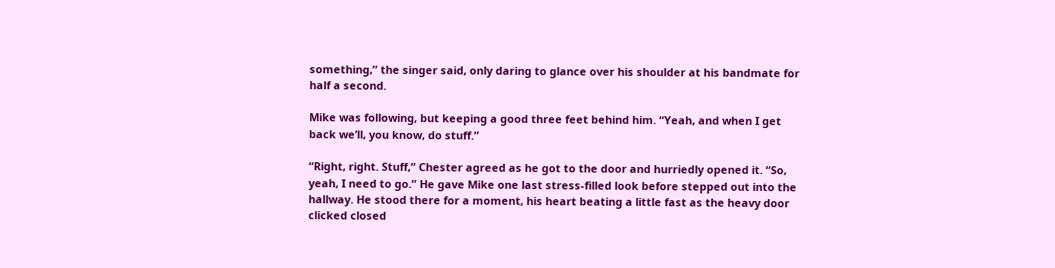something,” the singer said, only daring to glance over his shoulder at his bandmate for half a second.

Mike was following, but keeping a good three feet behind him. “Yeah, and when I get back we’ll, you know, do stuff.”

“Right, right. Stuff,” Chester agreed as he got to the door and hurriedly opened it. “So, yeah, I need to go.” He gave Mike one last stress-filled look before stepped out into the hallway. He stood there for a moment, his heart beating a little fast as the heavy door clicked closed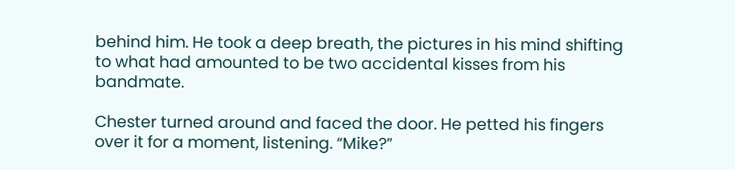behind him. He took a deep breath, the pictures in his mind shifting to what had amounted to be two accidental kisses from his bandmate.

Chester turned around and faced the door. He petted his fingers over it for a moment, listening. “Mike?”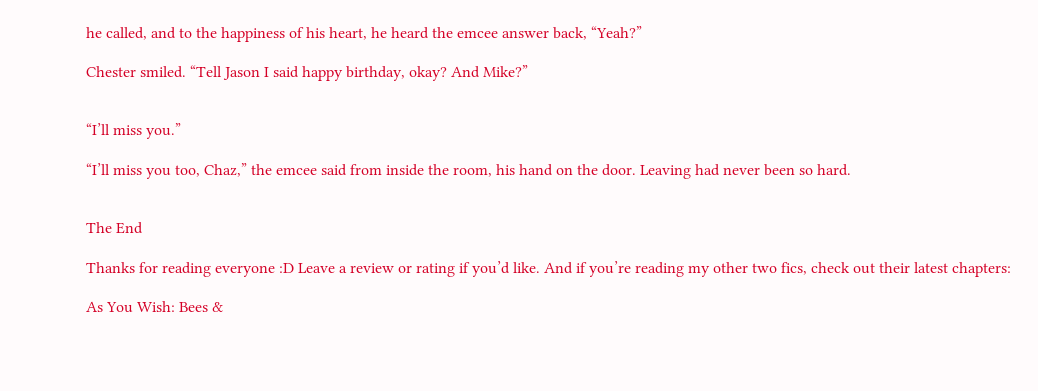he called, and to the happiness of his heart, he heard the emcee answer back, “Yeah?”

Chester smiled. “Tell Jason I said happy birthday, okay? And Mike?”


“I’ll miss you.”

“I’ll miss you too, Chaz,” the emcee said from inside the room, his hand on the door. Leaving had never been so hard.


The End

Thanks for reading everyone :D Leave a review or rating if you’d like. And if you’re reading my other two fics, check out their latest chapters:

As You Wish: Bees &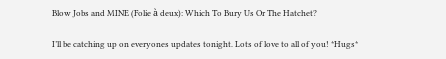Blow Jobs and MINE (Folie à deux): Which To Bury Us Or The Hatchet?

I’ll be catching up on everyones updates tonight. Lots of love to all of you! *Hugs*